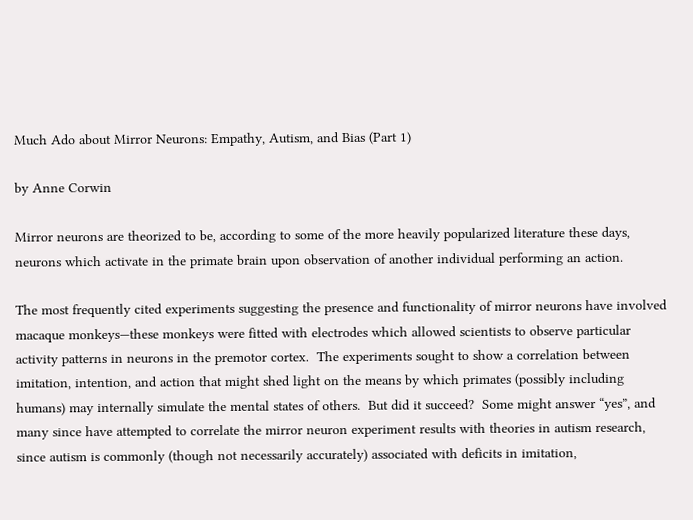Much Ado about Mirror Neurons: Empathy, Autism, and Bias (Part 1)

by Anne Corwin

Mirror neurons are theorized to be, according to some of the more heavily popularized literature these days, neurons which activate in the primate brain upon observation of another individual performing an action.

The most frequently cited experiments suggesting the presence and functionality of mirror neurons have involved macaque monkeys—these monkeys were fitted with electrodes which allowed scientists to observe particular activity patterns in neurons in the premotor cortex.  The experiments sought to show a correlation between imitation, intention, and action that might shed light on the means by which primates (possibly including humans) may internally simulate the mental states of others.  But did it succeed?  Some might answer “yes”, and many since have attempted to correlate the mirror neuron experiment results with theories in autism research, since autism is commonly (though not necessarily accurately) associated with deficits in imitation,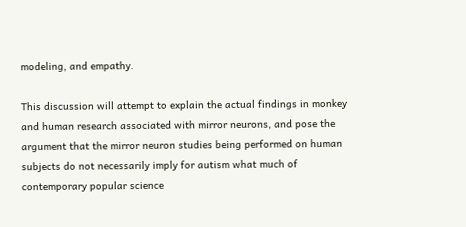modeling, and empathy.

This discussion will attempt to explain the actual findings in monkey and human research associated with mirror neurons, and pose the argument that the mirror neuron studies being performed on human subjects do not necessarily imply for autism what much of contemporary popular science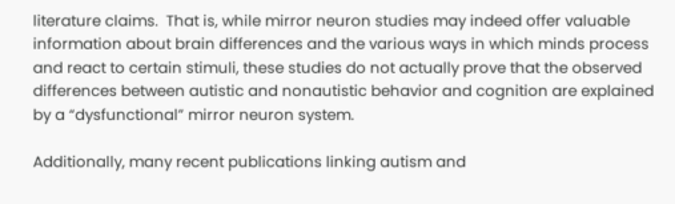literature claims.  That is, while mirror neuron studies may indeed offer valuable information about brain differences and the various ways in which minds process and react to certain stimuli, these studies do not actually prove that the observed differences between autistic and nonautistic behavior and cognition are explained by a “dysfunctional” mirror neuron system.

Additionally, many recent publications linking autism and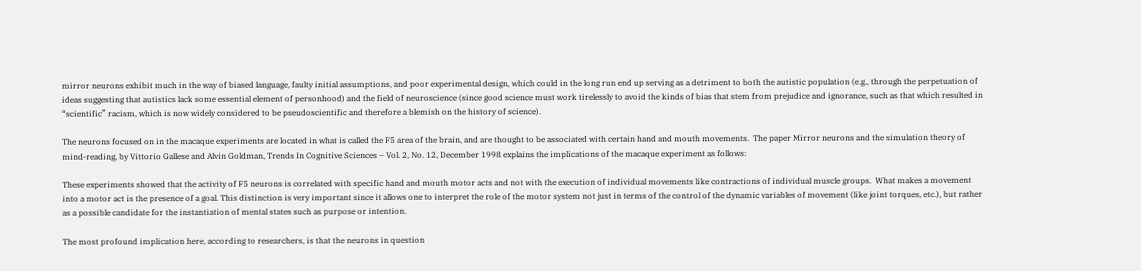mirror neurons exhibit much in the way of biased language, faulty initial assumptions, and poor experimental design, which could in the long run end up serving as a detriment to both the autistic population (e.g., through the perpetuation of ideas suggesting that autistics lack some essential element of personhood) and the field of neuroscience (since good science must work tirelessly to avoid the kinds of bias that stem from prejudice and ignorance, such as that which resulted in “scientific” racism, which is now widely considered to be pseudoscientific and therefore a blemish on the history of science).

The neurons focused on in the macaque experiments are located in what is called the F5 area of the brain, and are thought to be associated with certain hand and mouth movements.  The paper Mirror neurons and the simulation theory of mind-reading, by Vittorio Gallese and Alvin Goldman, Trends In Cognitive Sciences – Vol. 2, No. 12, December 1998 explains the implications of the macaque experiment as follows:

These experiments showed that the activity of F5 neurons is correlated with specific hand and mouth motor acts and not with the execution of individual movements like contractions of individual muscle groups.  What makes a movement into a motor act is the presence of a goal. This distinction is very important since it allows one to interpret the role of the motor system not just in terms of the control of the dynamic variables of movement (like joint torques, etc.), but rather as a possible candidate for the instantiation of mental states such as purpose or intention.

The most profound implication here, according to researchers, is that the neurons in question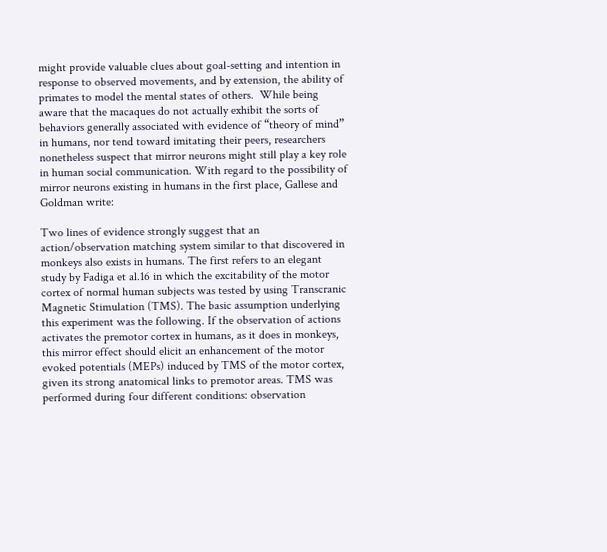might provide valuable clues about goal-setting and intention in response to observed movements, and by extension, the ability of primates to model the mental states of others.  While being aware that the macaques do not actually exhibit the sorts of behaviors generally associated with evidence of “theory of mind” in humans, nor tend toward imitating their peers, researchers nonetheless suspect that mirror neurons might still play a key role in human social communication. With regard to the possibility of mirror neurons existing in humans in the first place, Gallese and Goldman write:

Two lines of evidence strongly suggest that an action/observation matching system similar to that discovered in monkeys also exists in humans. The first refers to an elegant study by Fadiga et al.16 in which the excitability of the motor cortex of normal human subjects was tested by using Transcranic Magnetic Stimulation (TMS). The basic assumption underlying this experiment was the following. If the observation of actions activates the premotor cortex in humans, as it does in monkeys, this mirror effect should elicit an enhancement of the motor evoked potentials (MEPs) induced by TMS of the motor cortex, given its strong anatomical links to premotor areas. TMS was performed during four different conditions: observation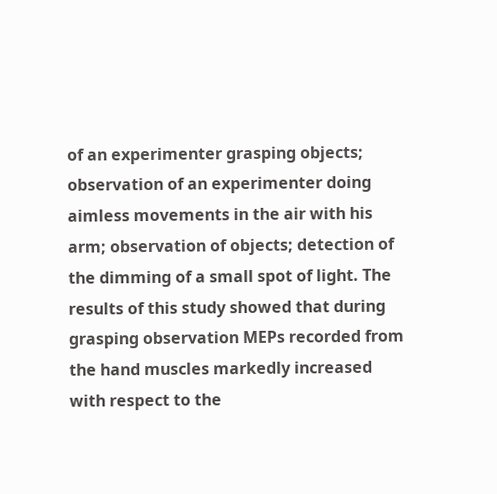of an experimenter grasping objects; observation of an experimenter doing aimless movements in the air with his arm; observation of objects; detection of the dimming of a small spot of light. The results of this study showed that during grasping observation MEPs recorded from the hand muscles markedly increased with respect to the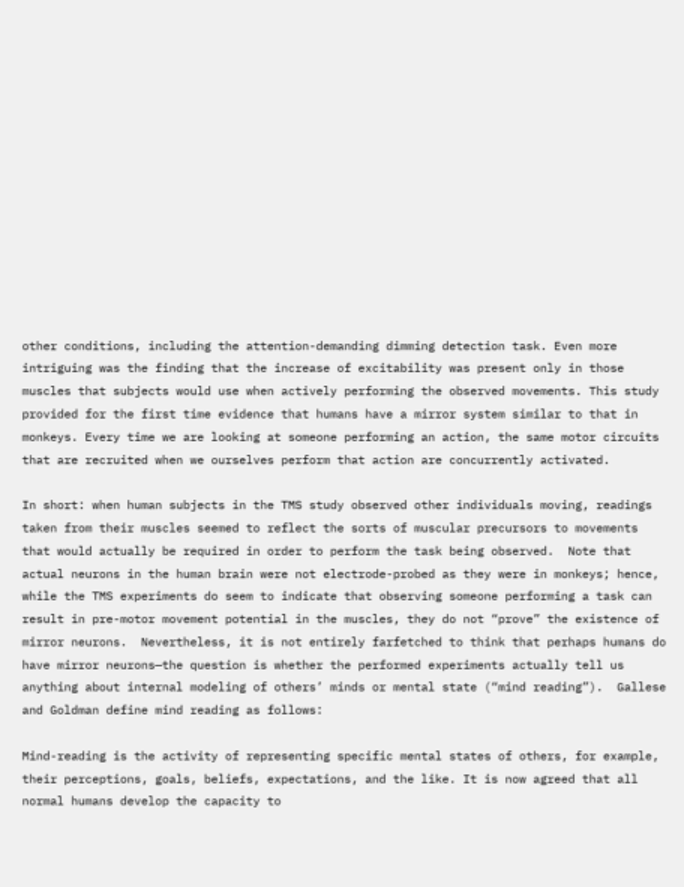other conditions, including the attention-demanding dimming detection task. Even more intriguing was the finding that the increase of excitability was present only in those muscles that subjects would use when actively performing the observed movements. This study provided for the first time evidence that humans have a mirror system similar to that in monkeys. Every time we are looking at someone performing an action, the same motor circuits that are recruited when we ourselves perform that action are concurrently activated.

In short: when human subjects in the TMS study observed other individuals moving, readings taken from their muscles seemed to reflect the sorts of muscular precursors to movements that would actually be required in order to perform the task being observed.  Note that actual neurons in the human brain were not electrode-probed as they were in monkeys; hence, while the TMS experiments do seem to indicate that observing someone performing a task can result in pre-motor movement potential in the muscles, they do not “prove” the existence of mirror neurons.  Nevertheless, it is not entirely farfetched to think that perhaps humans do have mirror neurons—the question is whether the performed experiments actually tell us anything about internal modeling of others’ minds or mental state (“mind reading”).  Gallese and Goldman define mind reading as follows:

Mind-reading is the activity of representing specific mental states of others, for example, their perceptions, goals, beliefs, expectations, and the like. It is now agreed that all normal humans develop the capacity to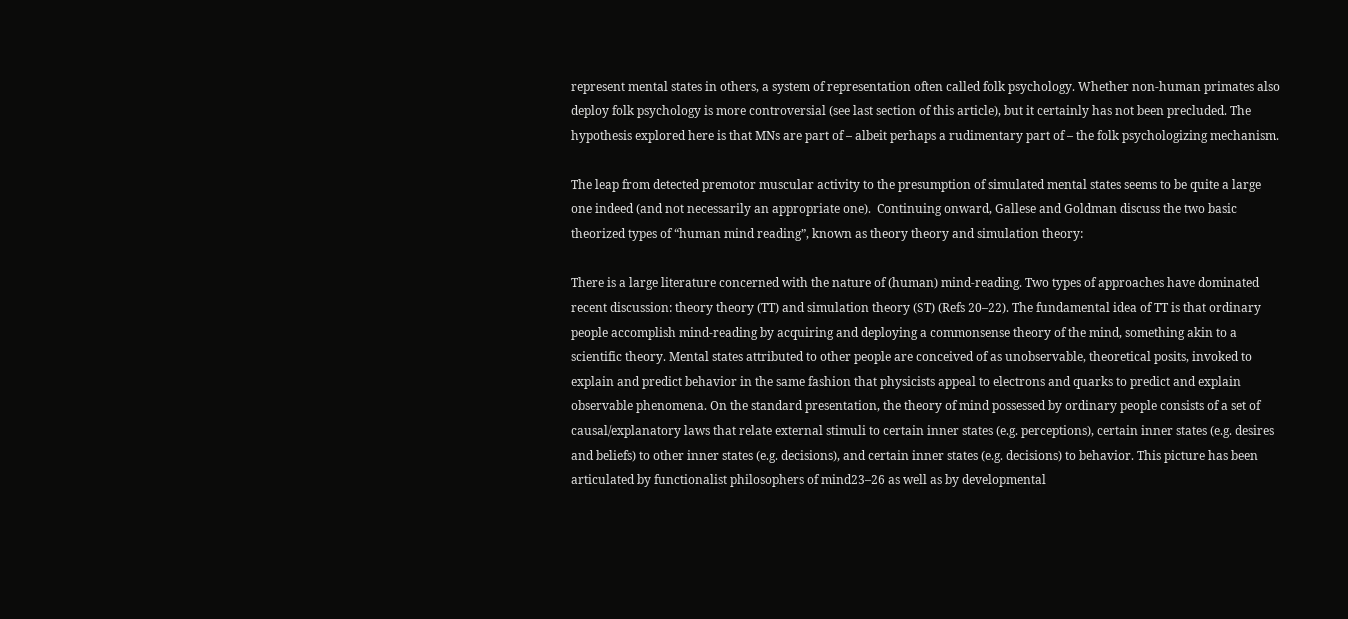represent mental states in others, a system of representation often called folk psychology. Whether non-human primates also deploy folk psychology is more controversial (see last section of this article), but it certainly has not been precluded. The hypothesis explored here is that MNs are part of – albeit perhaps a rudimentary part of – the folk psychologizing mechanism.

The leap from detected premotor muscular activity to the presumption of simulated mental states seems to be quite a large one indeed (and not necessarily an appropriate one).  Continuing onward, Gallese and Goldman discuss the two basic theorized types of “human mind reading”, known as theory theory and simulation theory:

There is a large literature concerned with the nature of (human) mind-reading. Two types of approaches have dominated recent discussion: theory theory (TT) and simulation theory (ST) (Refs 20–22). The fundamental idea of TT is that ordinary people accomplish mind-reading by acquiring and deploying a commonsense theory of the mind, something akin to a scientific theory. Mental states attributed to other people are conceived of as unobservable, theoretical posits, invoked to explain and predict behavior in the same fashion that physicists appeal to electrons and quarks to predict and explain observable phenomena. On the standard presentation, the theory of mind possessed by ordinary people consists of a set of causal/explanatory laws that relate external stimuli to certain inner states (e.g. perceptions), certain inner states (e.g. desires and beliefs) to other inner states (e.g. decisions), and certain inner states (e.g. decisions) to behavior. This picture has been articulated by functionalist philosophers of mind23–26 as well as by developmental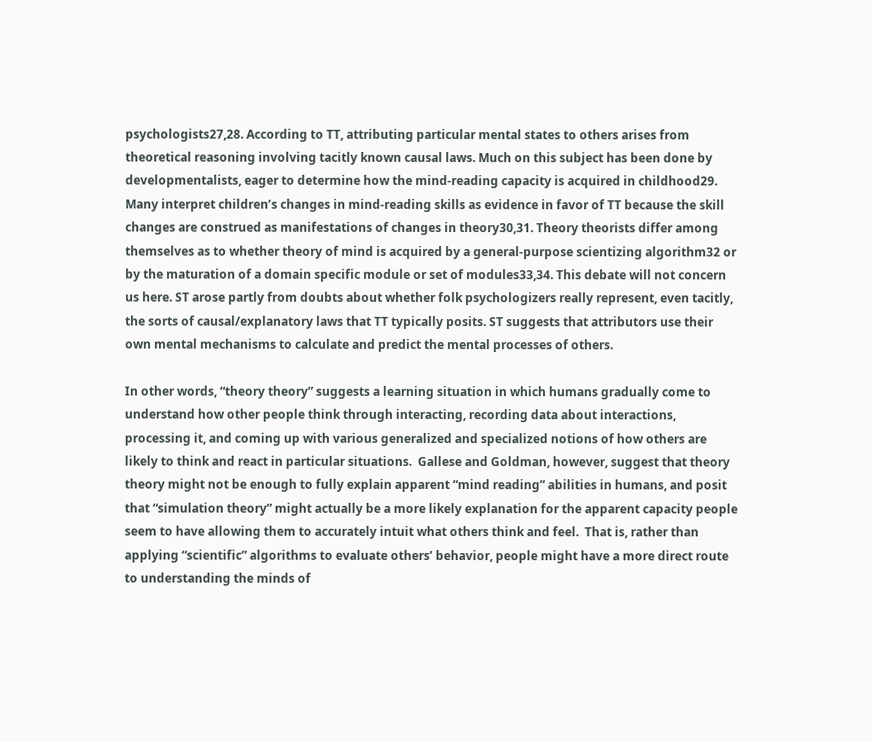psychologists27,28. According to TT, attributing particular mental states to others arises from theoretical reasoning involving tacitly known causal laws. Much on this subject has been done by developmentalists, eager to determine how the mind-reading capacity is acquired in childhood29. Many interpret children’s changes in mind-reading skills as evidence in favor of TT because the skill changes are construed as manifestations of changes in theory30,31. Theory theorists differ among themselves as to whether theory of mind is acquired by a general-purpose scientizing algorithm32 or by the maturation of a domain specific module or set of modules33,34. This debate will not concern us here. ST arose partly from doubts about whether folk psychologizers really represent, even tacitly, the sorts of causal/explanatory laws that TT typically posits. ST suggests that attributors use their own mental mechanisms to calculate and predict the mental processes of others.

In other words, “theory theory” suggests a learning situation in which humans gradually come to understand how other people think through interacting, recording data about interactions, processing it, and coming up with various generalized and specialized notions of how others are likely to think and react in particular situations.  Gallese and Goldman, however, suggest that theory theory might not be enough to fully explain apparent “mind reading” abilities in humans, and posit that “simulation theory” might actually be a more likely explanation for the apparent capacity people seem to have allowing them to accurately intuit what others think and feel.  That is, rather than applying “scientific” algorithms to evaluate others’ behavior, people might have a more direct route to understanding the minds of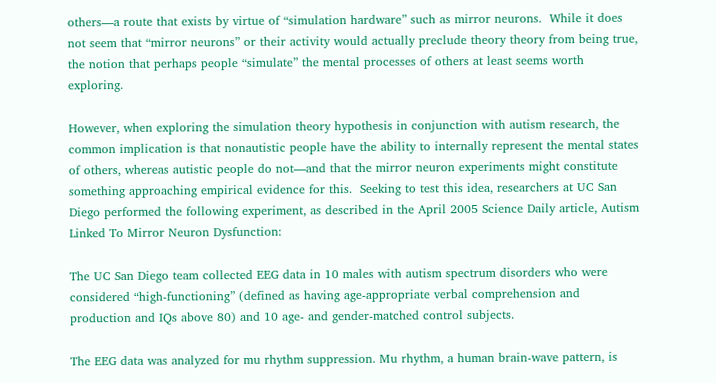others—a route that exists by virtue of “simulation hardware” such as mirror neurons.  While it does not seem that “mirror neurons” or their activity would actually preclude theory theory from being true, the notion that perhaps people “simulate” the mental processes of others at least seems worth exploring.

However, when exploring the simulation theory hypothesis in conjunction with autism research, the common implication is that nonautistic people have the ability to internally represent the mental states of others, whereas autistic people do not—and that the mirror neuron experiments might constitute something approaching empirical evidence for this.  Seeking to test this idea, researchers at UC San Diego performed the following experiment, as described in the April 2005 Science Daily article, Autism Linked To Mirror Neuron Dysfunction:

The UC San Diego team collected EEG data in 10 males with autism spectrum disorders who were considered “high-functioning” (defined as having age-appropriate verbal comprehension and production and IQs above 80) and 10 age- and gender-matched control subjects.

The EEG data was analyzed for mu rhythm suppression. Mu rhythm, a human brain-wave pattern, is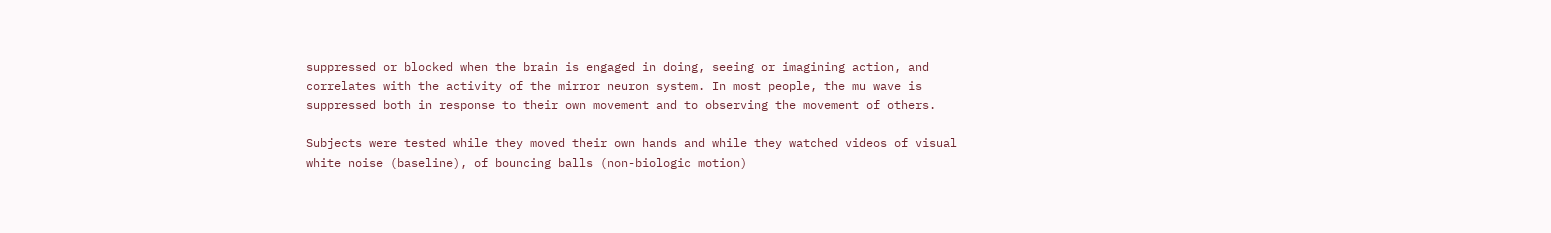suppressed or blocked when the brain is engaged in doing, seeing or imagining action, and correlates with the activity of the mirror neuron system. In most people, the mu wave is suppressed both in response to their own movement and to observing the movement of others.

Subjects were tested while they moved their own hands and while they watched videos of visual white noise (baseline), of bouncing balls (non-biologic motion)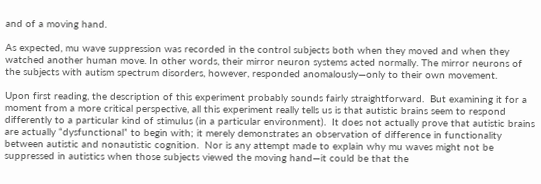and of a moving hand.

As expected, mu wave suppression was recorded in the control subjects both when they moved and when they watched another human move. In other words, their mirror neuron systems acted normally. The mirror neurons of the subjects with autism spectrum disorders, however, responded anomalously—only to their own movement.

Upon first reading, the description of this experiment probably sounds fairly straightforward.  But examining it for a moment from a more critical perspective, all this experiment really tells us is that autistic brains seem to respond differently to a particular kind of stimulus (in a particular environment).  It does not actually prove that autistic brains are actually “dysfunctional” to begin with; it merely demonstrates an observation of difference in functionality between autistic and nonautistic cognition.  Nor is any attempt made to explain why mu waves might not be suppressed in autistics when those subjects viewed the moving hand—it could be that the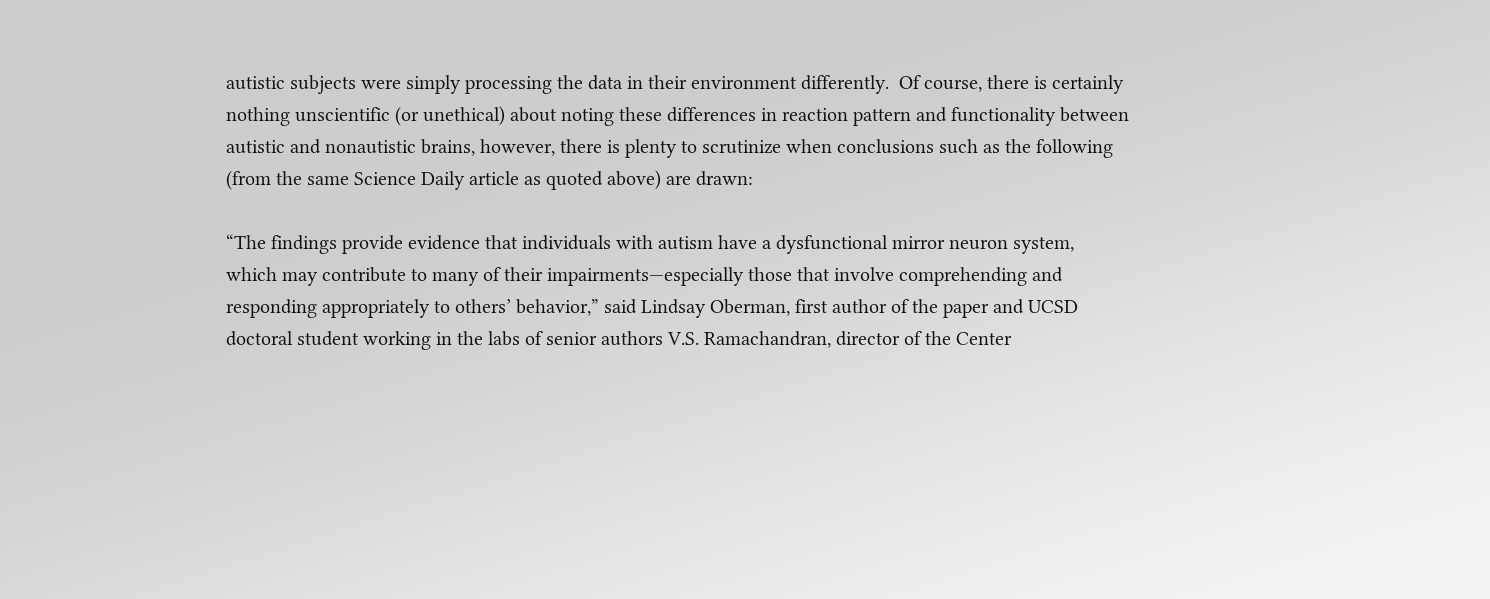autistic subjects were simply processing the data in their environment differently.  Of course, there is certainly nothing unscientific (or unethical) about noting these differences in reaction pattern and functionality between autistic and nonautistic brains, however, there is plenty to scrutinize when conclusions such as the following (from the same Science Daily article as quoted above) are drawn:

“The findings provide evidence that individuals with autism have a dysfunctional mirror neuron system, which may contribute to many of their impairments—especially those that involve comprehending and responding appropriately to others’ behavior,” said Lindsay Oberman, first author of the paper and UCSD doctoral student working in the labs of senior authors V.S. Ramachandran, director of the Center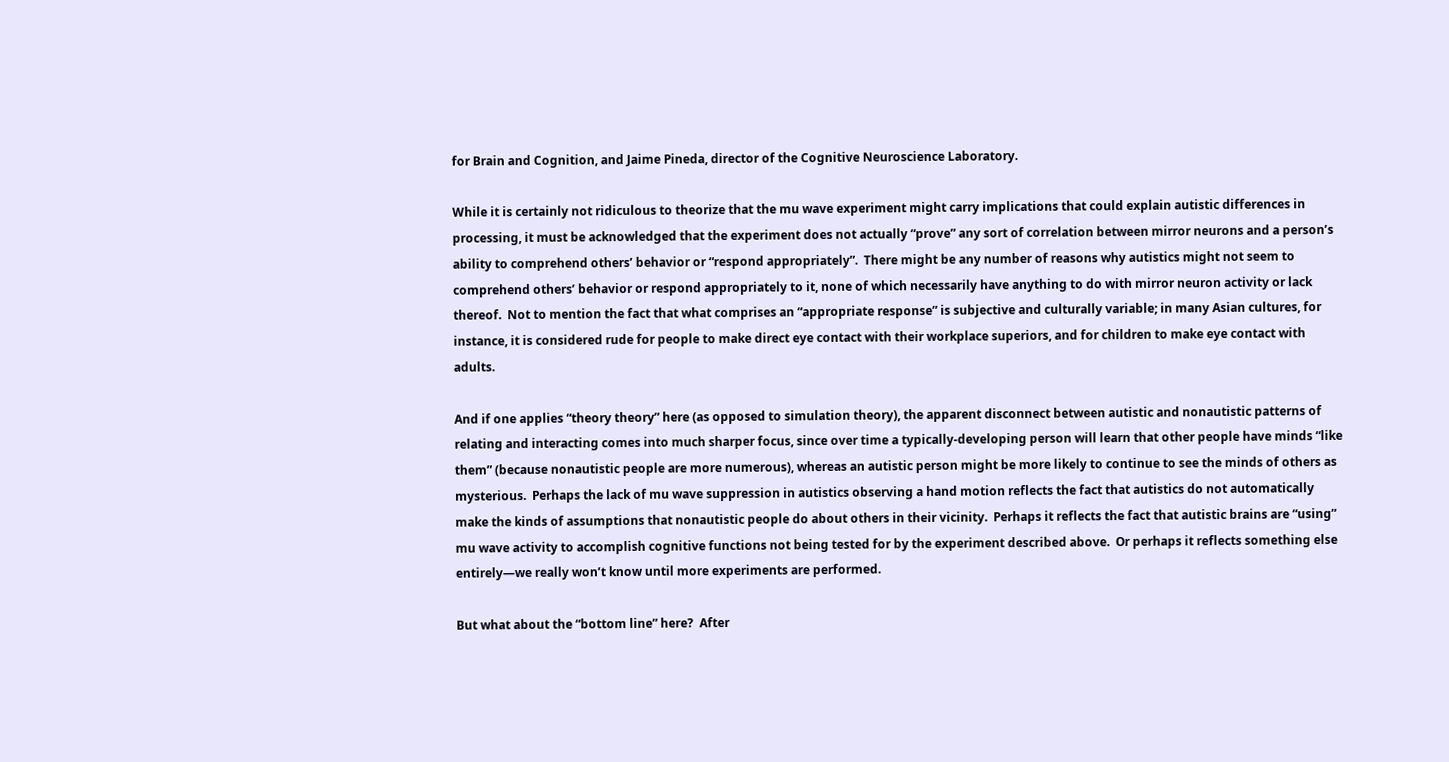for Brain and Cognition, and Jaime Pineda, director of the Cognitive Neuroscience Laboratory.

While it is certainly not ridiculous to theorize that the mu wave experiment might carry implications that could explain autistic differences in processing, it must be acknowledged that the experiment does not actually “prove” any sort of correlation between mirror neurons and a person’s ability to comprehend others’ behavior or “respond appropriately”.  There might be any number of reasons why autistics might not seem to comprehend others’ behavior or respond appropriately to it, none of which necessarily have anything to do with mirror neuron activity or lack thereof.  Not to mention the fact that what comprises an “appropriate response” is subjective and culturally variable; in many Asian cultures, for instance, it is considered rude for people to make direct eye contact with their workplace superiors, and for children to make eye contact with adults.

And if one applies “theory theory” here (as opposed to simulation theory), the apparent disconnect between autistic and nonautistic patterns of relating and interacting comes into much sharper focus, since over time a typically-developing person will learn that other people have minds “like them” (because nonautistic people are more numerous), whereas an autistic person might be more likely to continue to see the minds of others as mysterious.  Perhaps the lack of mu wave suppression in autistics observing a hand motion reflects the fact that autistics do not automatically make the kinds of assumptions that nonautistic people do about others in their vicinity.  Perhaps it reflects the fact that autistic brains are “using” mu wave activity to accomplish cognitive functions not being tested for by the experiment described above.  Or perhaps it reflects something else entirely—we really won’t know until more experiments are performed.

But what about the “bottom line” here?  After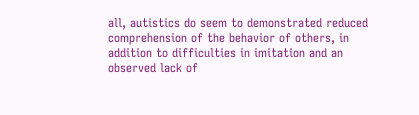all, autistics do seem to demonstrated reduced comprehension of the behavior of others, in addition to difficulties in imitation and an observed lack of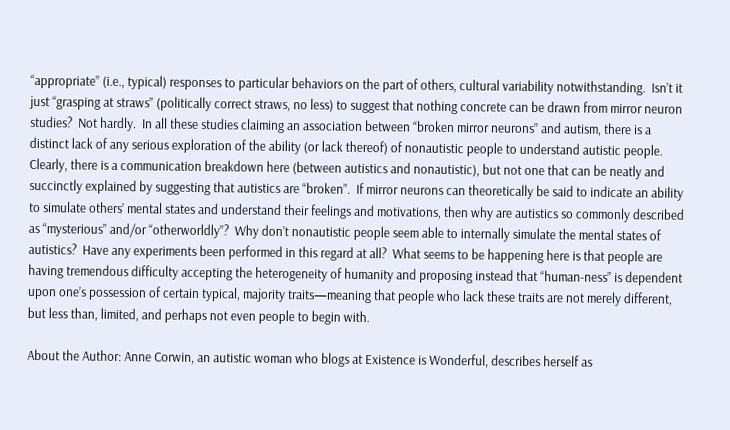“appropriate” (i.e., typical) responses to particular behaviors on the part of others, cultural variability notwithstanding.  Isn’t it just “grasping at straws” (politically correct straws, no less) to suggest that nothing concrete can be drawn from mirror neuron studies?  Not hardly.  In all these studies claiming an association between “broken mirror neurons” and autism, there is a distinct lack of any serious exploration of the ability (or lack thereof) of nonautistic people to understand autistic people.  Clearly, there is a communication breakdown here (between autistics and nonautistic), but not one that can be neatly and succinctly explained by suggesting that autistics are “broken”.  If mirror neurons can theoretically be said to indicate an ability to simulate others’ mental states and understand their feelings and motivations, then why are autistics so commonly described as “mysterious” and/or “otherworldly”?  Why don’t nonautistic people seem able to internally simulate the mental states of autistics?  Have any experiments been performed in this regard at all?  What seems to be happening here is that people are having tremendous difficulty accepting the heterogeneity of humanity and proposing instead that “human-ness” is dependent upon one’s possession of certain typical, majority traits—meaning that people who lack these traits are not merely different, but less than, limited, and perhaps not even people to begin with.

About the Author: Anne Corwin, an autistic woman who blogs at Existence is Wonderful, describes herself as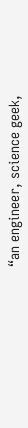“an engineer, science geek,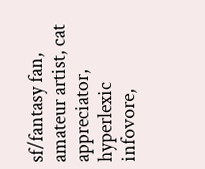sf/fantasy fan, amateur artist, cat appreciator, hyperlexic infovore,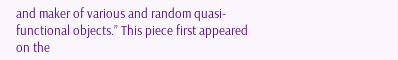and maker of various and random quasi-functional objects.” This piece first appeared on the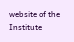website of the Institute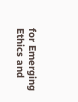for Emerging Ethics and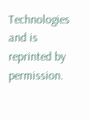Technologies and is reprinted by permission.